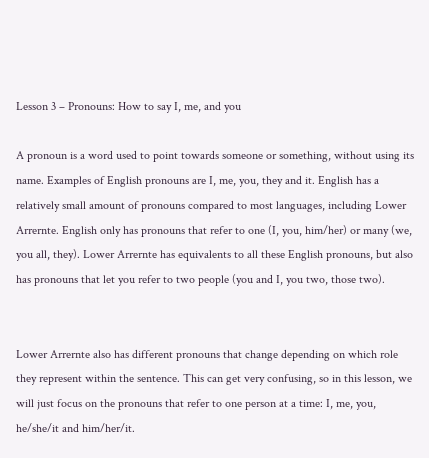Lesson 3 – Pronouns: How to say I, me, and you

A pronoun is a word used to point towards someone or something, without using its name. Examples of English pronouns are I, me, you, they and it. English has a relatively small amount of pronouns compared to most languages, including Lower Arrernte. English only has pronouns that refer to one (I, you, him/her) or many (we, you all, they). Lower Arrernte has equivalents to all these English pronouns, but also has pronouns that let you refer to two people (you and I, you two, those two).


Lower Arrernte also has different pronouns that change depending on which role they represent within the sentence. This can get very confusing, so in this lesson, we will just focus on the pronouns that refer to one person at a time: I, me, you, he/she/it and him/her/it.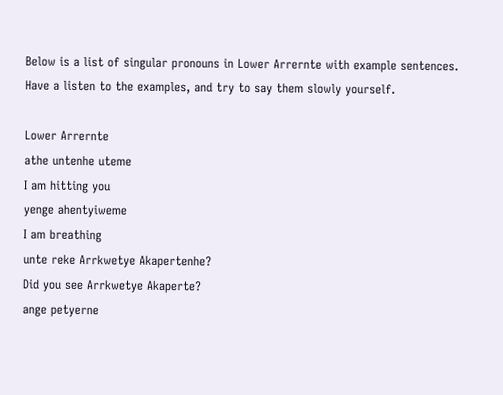Below is a list of singular pronouns in Lower Arrernte with example sentences. Have a listen to the examples, and try to say them slowly yourself.

Lower Arrernte
athe untenhe uteme
I am hitting you
yenge ahentyiweme
I am breathing
unte reke Arrkwetye Akapertenhe?
Did you see Arrkwetye Akaperte?
ange petyerne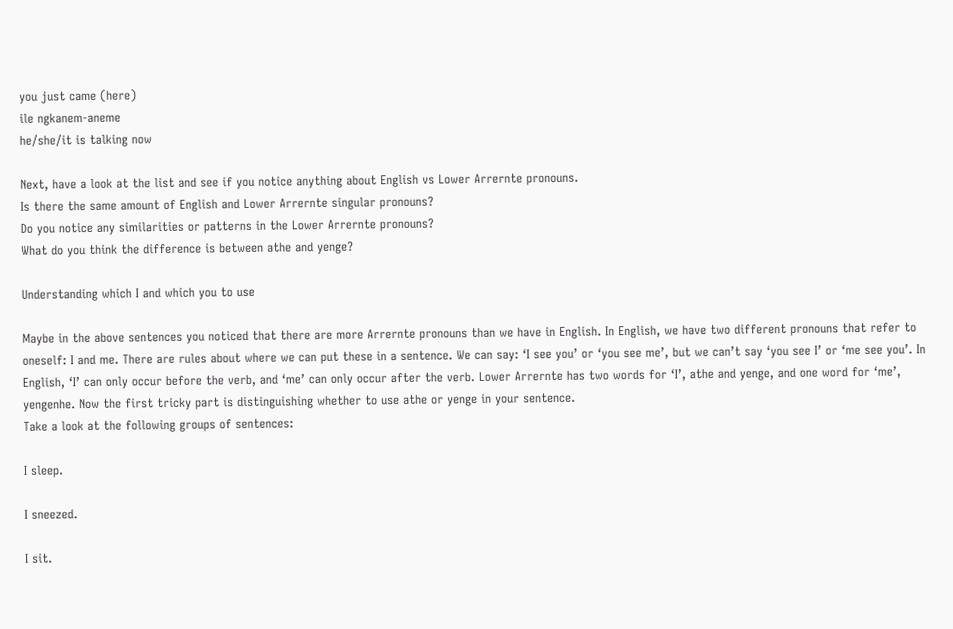you just came (here)
ile ngkanem-aneme
he/she/it is talking now

Next, have a look at the list and see if you notice anything about English vs Lower Arrernte pronouns.
Is there the same amount of English and Lower Arrernte singular pronouns?
Do you notice any similarities or patterns in the Lower Arrernte pronouns?
What do you think the difference is between athe and yenge?

Understanding which I and which you to use

Maybe in the above sentences you noticed that there are more Arrernte pronouns than we have in English. In English, we have two different pronouns that refer to oneself: I and me. There are rules about where we can put these in a sentence. We can say: ‘I see you’ or ‘you see me’, but we can’t say ‘you see I’ or ‘me see you’. In English, ‘I’ can only occur before the verb, and ‘me’ can only occur after the verb. Lower Arrernte has two words for ‘I’, athe and yenge, and one word for ‘me’, yengenhe. Now the first tricky part is distinguishing whether to use athe or yenge in your sentence.
Take a look at the following groups of sentences:

I sleep.

I sneezed.

I sit.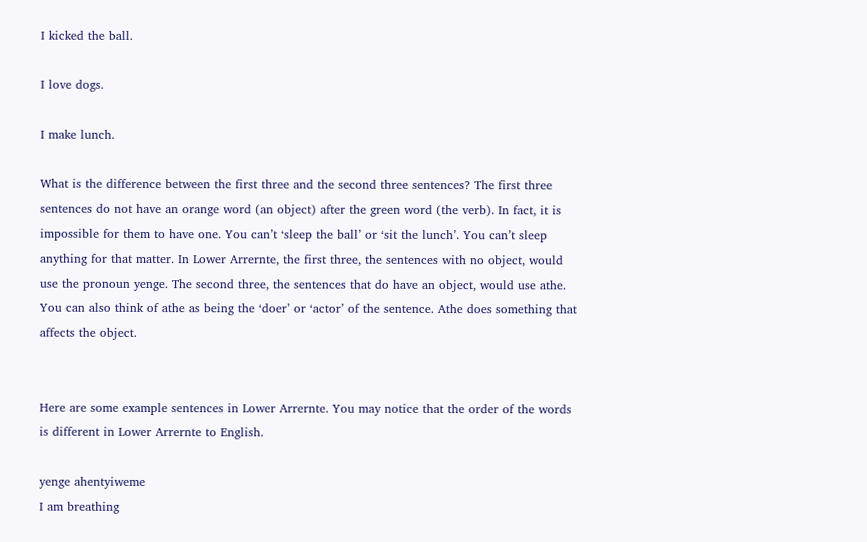I kicked the ball.

I love dogs.

I make lunch.

What is the difference between the first three and the second three sentences? The first three sentences do not have an orange word (an object) after the green word (the verb). In fact, it is impossible for them to have one. You can’t ‘sleep the ball’ or ‘sit the lunch’. You can’t sleep anything for that matter. In Lower Arrernte, the first three, the sentences with no object, would use the pronoun yenge. The second three, the sentences that do have an object, would use athe. You can also think of athe as being the ‘doer’ or ‘actor’ of the sentence. Athe does something that affects the object.


Here are some example sentences in Lower Arrernte. You may notice that the order of the words is different in Lower Arrernte to English.

yenge ahentyiweme
I am breathing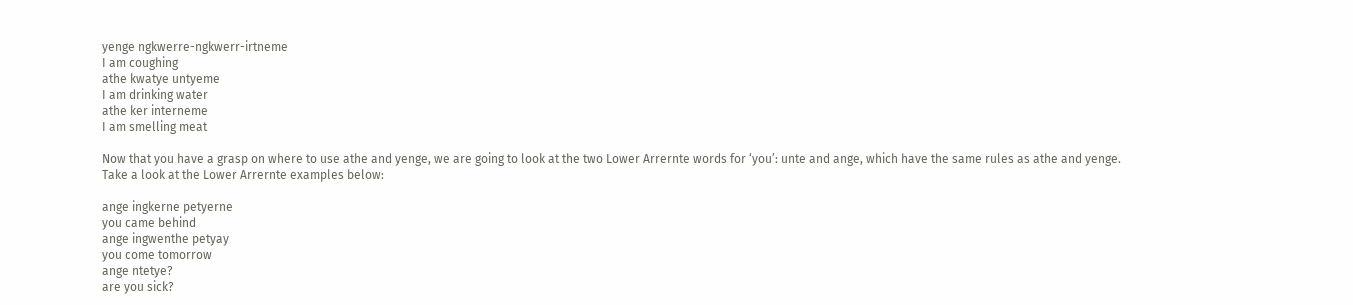yenge ngkwerre-ngkwerr-irtneme
I am coughing
athe kwatye untyeme
I am drinking water
athe ker interneme
I am smelling meat

Now that you have a grasp on where to use athe and yenge, we are going to look at the two Lower Arrernte words for ‘you’: unte and ange, which have the same rules as athe and yenge. Take a look at the Lower Arrernte examples below:

ange ingkerne petyerne
you came behind
ange ingwenthe petyay
you come tomorrow
ange ntetye?
are you sick?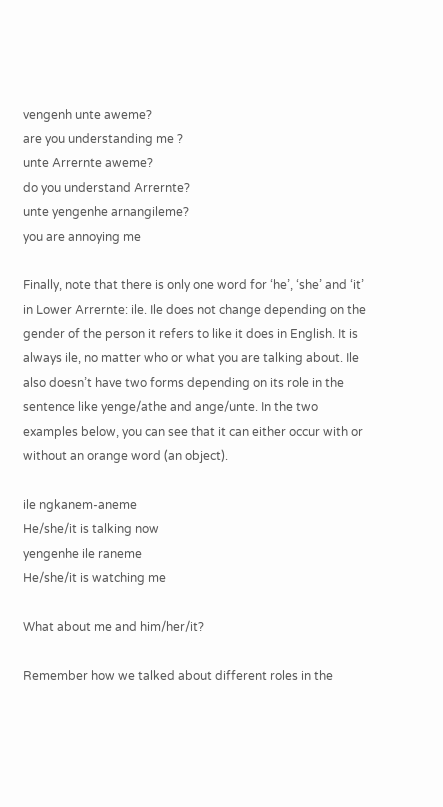vengenh unte aweme?
are you understanding me ?
unte Arrernte aweme?
do you understand Arrernte?
unte yengenhe arnangileme?
you are annoying me

Finally, note that there is only one word for ‘he’, ‘she’ and ‘it’ in Lower Arrernte: ile. Ile does not change depending on the gender of the person it refers to like it does in English. It is always ile, no matter who or what you are talking about. Ile also doesn’t have two forms depending on its role in the sentence like yenge/athe and ange/unte. In the two examples below, you can see that it can either occur with or without an orange word (an object).

ile ngkanem-aneme
He/she/it is talking now
yengenhe ile raneme
He/she/it is watching me

What about me and him/her/it?

Remember how we talked about different roles in the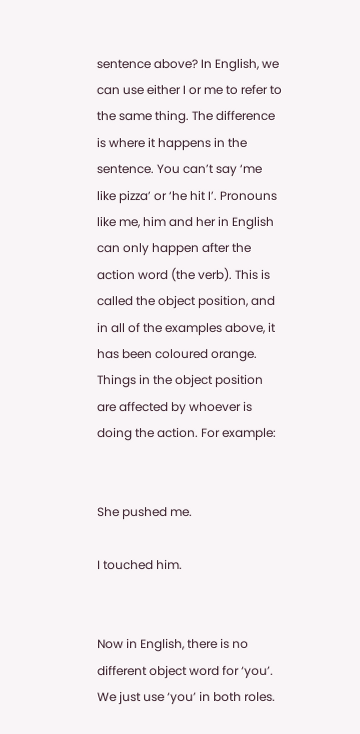sentence above? In English, we can use either I or me to refer to the same thing. The difference is where it happens in the sentence. You can’t say ‘me like pizza’ or ‘he hit I’. Pronouns like me, him and her in English can only happen after the action word (the verb). This is called the object position, and in all of the examples above, it has been coloured orange. Things in the object position are affected by whoever is doing the action. For example:


She pushed me.

I touched him.


Now in English, there is no different object word for ‘you’. We just use ‘you’ in both roles.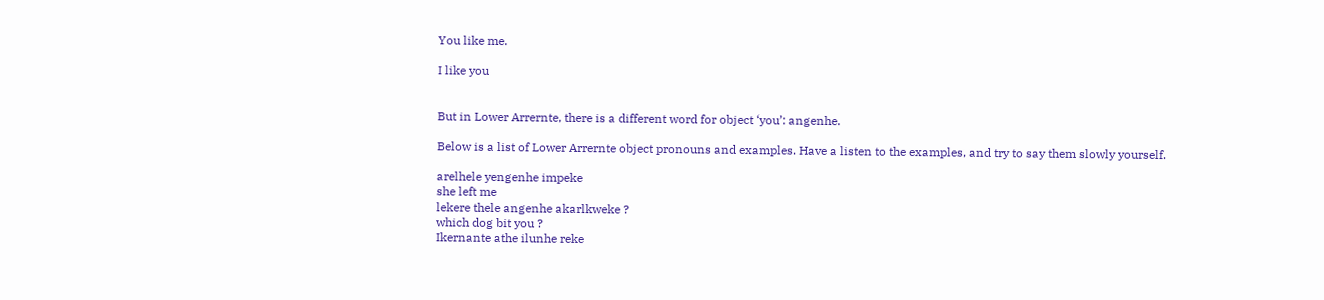You like me.

I like you


But in Lower Arrernte, there is a different word for object ‘you’: angenhe.

Below is a list of Lower Arrernte object pronouns and examples. Have a listen to the examples, and try to say them slowly yourself.

arelhele yengenhe impeke
she left me
lekere thele angenhe akarlkweke ?
which dog bit you ?
Ikernante athe ilunhe reke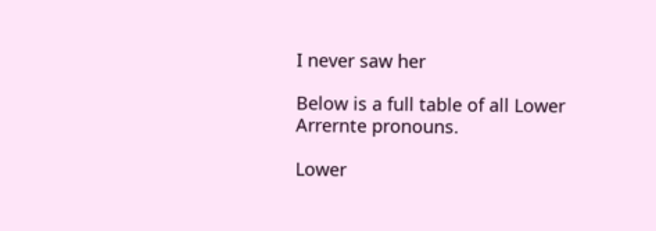I never saw her

Below is a full table of all Lower Arrernte pronouns.

Lower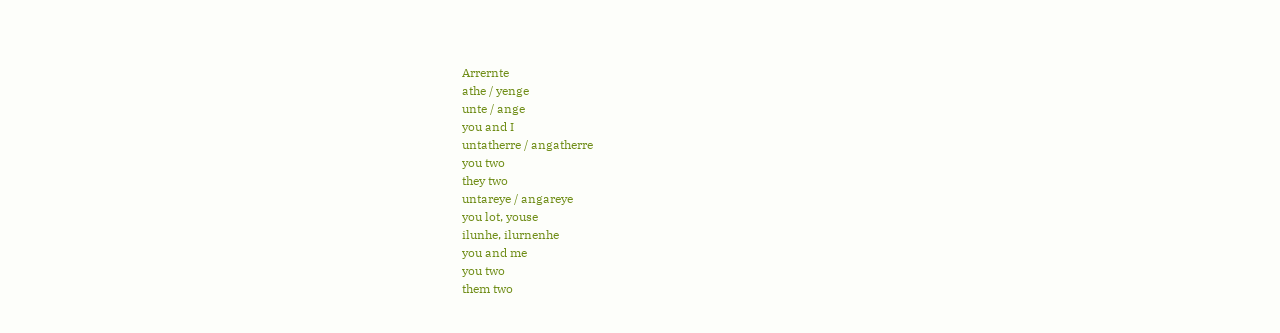Arrernte
athe / yenge
unte / ange
you and I
untatherre / angatherre
you two
they two
untareye / angareye
you lot, youse
ilunhe, ilurnenhe
you and me
you two
them two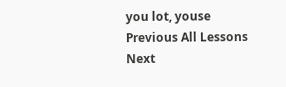you lot, youse
Previous All Lessons Next